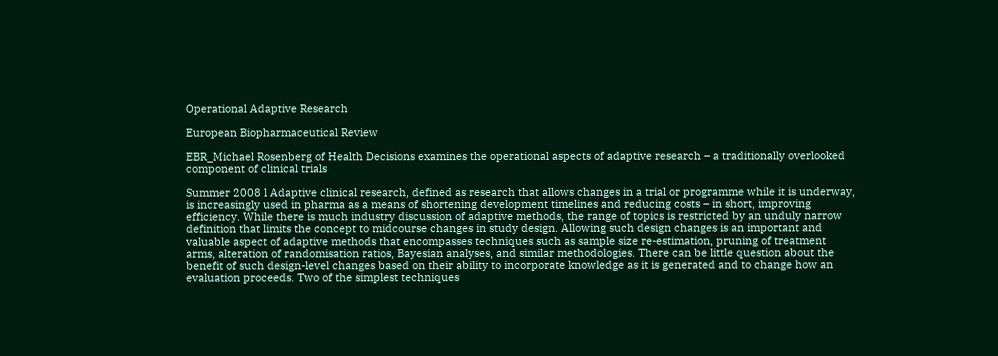Operational Adaptive Research

European Biopharmaceutical Review

EBR_Michael Rosenberg of Health Decisions examines the operational aspects of adaptive research – a traditionally overlooked component of clinical trials

Summer 2008 l Adaptive clinical research, defined as research that allows changes in a trial or programme while it is underway, is increasingly used in pharma as a means of shortening development timelines and reducing costs – in short, improving efficiency. While there is much industry discussion of adaptive methods, the range of topics is restricted by an unduly narrow definition that limits the concept to midcourse changes in study design. Allowing such design changes is an important and valuable aspect of adaptive methods that encompasses techniques such as sample size re-estimation, pruning of treatment arms, alteration of randomisation ratios, Bayesian analyses, and similar methodologies. There can be little question about the benefit of such design-level changes based on their ability to incorporate knowledge as it is generated and to change how an evaluation proceeds. Two of the simplest techniques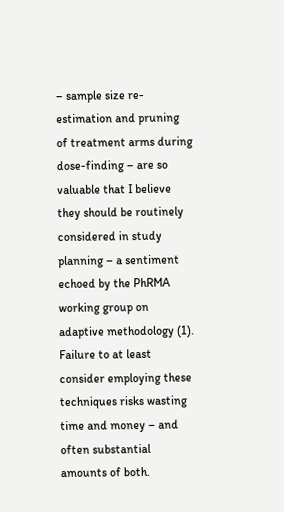– sample size re-estimation and pruning of treatment arms during dose-finding – are so valuable that I believe they should be routinely considered in study planning – a sentiment echoed by the PhRMA working group on adaptive methodology (1). Failure to at least consider employing these techniques risks wasting time and money – and often substantial amounts of both.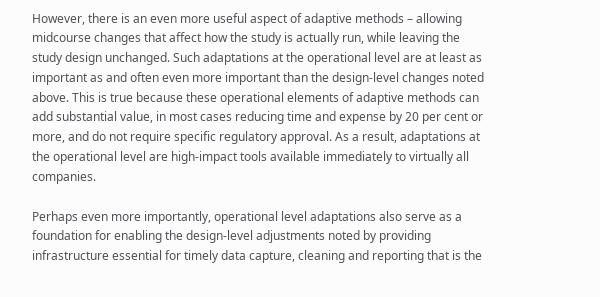However, there is an even more useful aspect of adaptive methods – allowing midcourse changes that affect how the study is actually run, while leaving the study design unchanged. Such adaptations at the operational level are at least as important as and often even more important than the design-level changes noted above. This is true because these operational elements of adaptive methods can add substantial value, in most cases reducing time and expense by 20 per cent or more, and do not require specific regulatory approval. As a result, adaptations at the operational level are high-impact tools available immediately to virtually all companies.

Perhaps even more importantly, operational level adaptations also serve as a foundation for enabling the design-level adjustments noted by providing infrastructure essential for timely data capture, cleaning and reporting that is the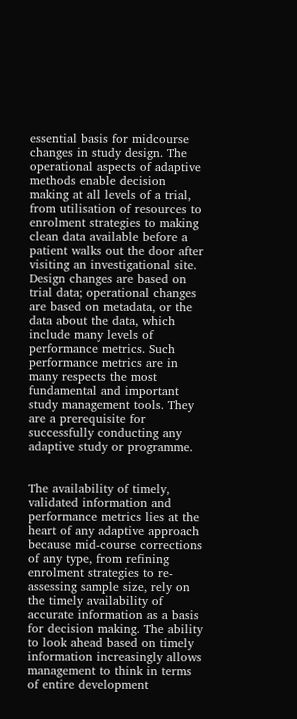essential basis for midcourse changes in study design. The operational aspects of adaptive methods enable decision making at all levels of a trial, from utilisation of resources to enrolment strategies to making clean data available before a patient walks out the door after visiting an investigational site. Design changes are based on trial data; operational changes are based on metadata, or the data about the data, which include many levels of performance metrics. Such performance metrics are in many respects the most fundamental and important study management tools. They are a prerequisite for successfully conducting any adaptive study or programme.


The availability of timely, validated information and performance metrics lies at the heart of any adaptive approach because mid-course corrections of any type, from refining enrolment strategies to re-assessing sample size, rely on the timely availability of accurate information as a basis for decision making. The ability to look ahead based on timely information increasingly allows management to think in terms of entire development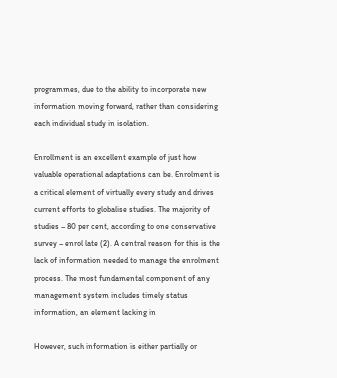programmes, due to the ability to incorporate new information moving forward, rather than considering each individual study in isolation.

Enrollment is an excellent example of just how valuable operational adaptations can be. Enrolment is a critical element of virtually every study and drives current efforts to globalise studies. The majority of studies – 80 per cent, according to one conservative survey – enrol late (2). A central reason for this is the lack of information needed to manage the enrolment process. The most fundamental component of any management system includes timely status information, an element lacking in

However, such information is either partially or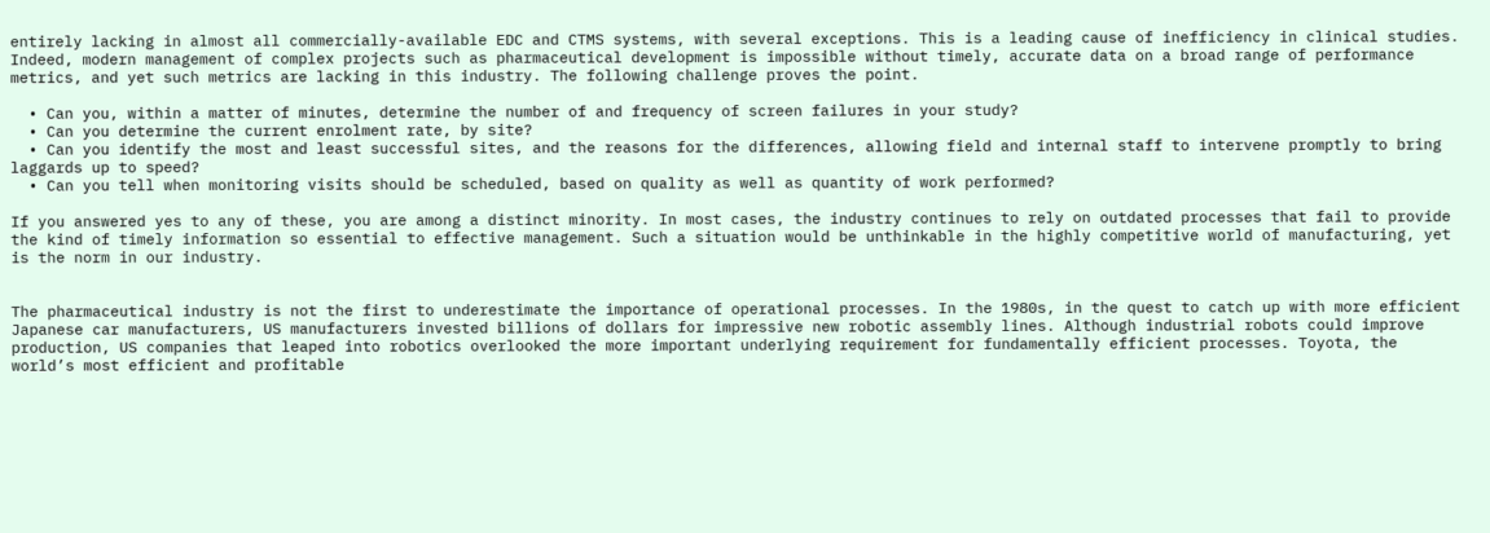entirely lacking in almost all commercially-available EDC and CTMS systems, with several exceptions. This is a leading cause of inefficiency in clinical studies. Indeed, modern management of complex projects such as pharmaceutical development is impossible without timely, accurate data on a broad range of performance metrics, and yet such metrics are lacking in this industry. The following challenge proves the point.

  • Can you, within a matter of minutes, determine the number of and frequency of screen failures in your study?
  • Can you determine the current enrolment rate, by site?
  • Can you identify the most and least successful sites, and the reasons for the differences, allowing field and internal staff to intervene promptly to bring laggards up to speed?
  • Can you tell when monitoring visits should be scheduled, based on quality as well as quantity of work performed?

If you answered yes to any of these, you are among a distinct minority. In most cases, the industry continues to rely on outdated processes that fail to provide the kind of timely information so essential to effective management. Such a situation would be unthinkable in the highly competitive world of manufacturing, yet is the norm in our industry.


The pharmaceutical industry is not the first to underestimate the importance of operational processes. In the 1980s, in the quest to catch up with more efficient Japanese car manufacturers, US manufacturers invested billions of dollars for impressive new robotic assembly lines. Although industrial robots could improve production, US companies that leaped into robotics overlooked the more important underlying requirement for fundamentally efficient processes. Toyota, the world’s most efficient and profitable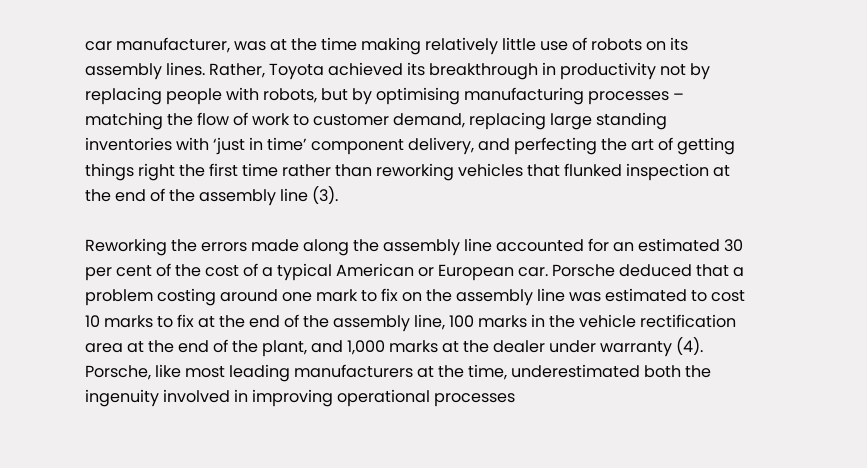car manufacturer, was at the time making relatively little use of robots on its assembly lines. Rather, Toyota achieved its breakthrough in productivity not by replacing people with robots, but by optimising manufacturing processes – matching the flow of work to customer demand, replacing large standing inventories with ‘just in time’ component delivery, and perfecting the art of getting things right the first time rather than reworking vehicles that flunked inspection at the end of the assembly line (3).

Reworking the errors made along the assembly line accounted for an estimated 30 per cent of the cost of a typical American or European car. Porsche deduced that a problem costing around one mark to fix on the assembly line was estimated to cost 10 marks to fix at the end of the assembly line, 100 marks in the vehicle rectification area at the end of the plant, and 1,000 marks at the dealer under warranty (4). Porsche, like most leading manufacturers at the time, underestimated both the ingenuity involved in improving operational processes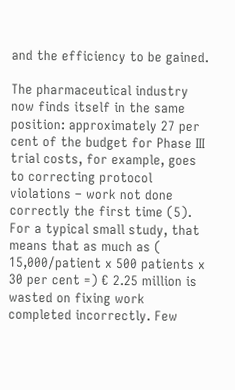and the efficiency to be gained.

The pharmaceutical industry now finds itself in the same position: approximately 27 per cent of the budget for Phase III trial costs, for example, goes to correcting protocol violations – work not done correctly the first time (5). For a typical small study, that means that as much as ( 15,000/patient x 500 patients x 30 per cent =) € 2.25 million is wasted on fixing work completed incorrectly. Few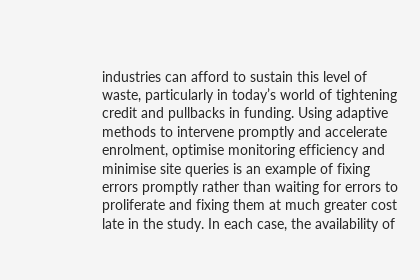industries can afford to sustain this level of waste, particularly in today’s world of tightening credit and pullbacks in funding. Using adaptive methods to intervene promptly and accelerate enrolment, optimise monitoring efficiency and minimise site queries is an example of fixing errors promptly rather than waiting for errors to proliferate and fixing them at much greater cost late in the study. In each case, the availability of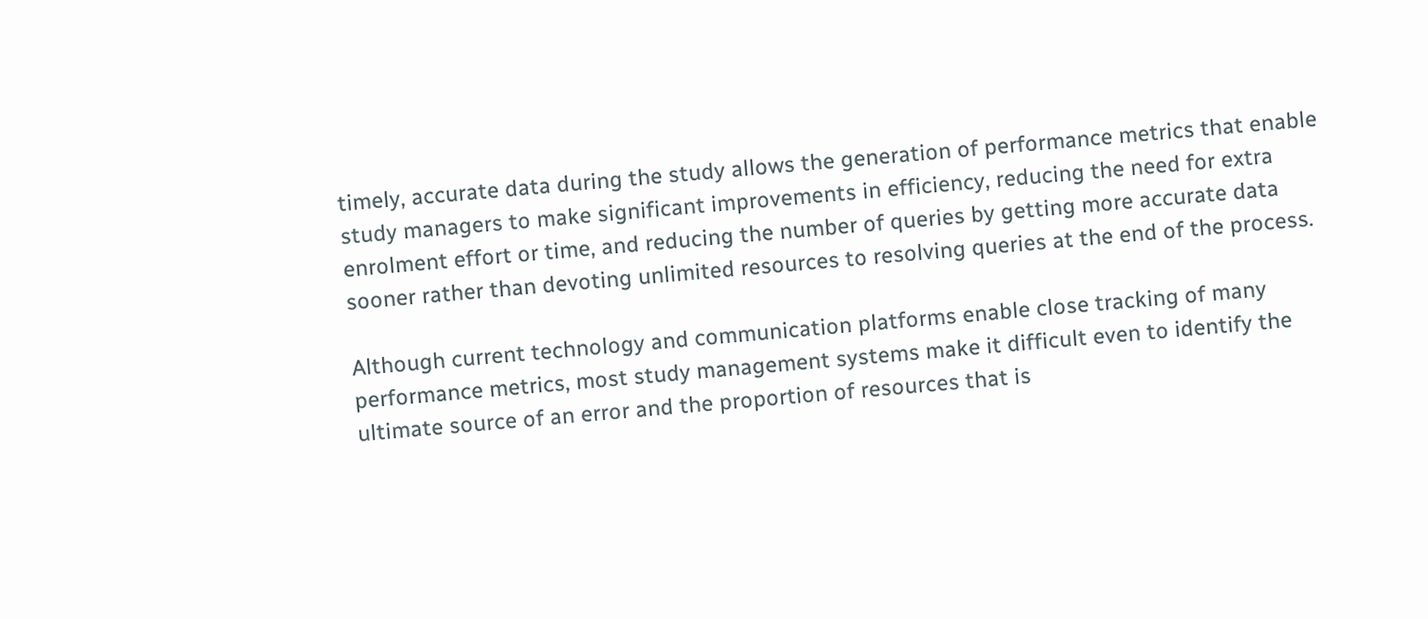timely, accurate data during the study allows the generation of performance metrics that enable study managers to make significant improvements in efficiency, reducing the need for extra enrolment effort or time, and reducing the number of queries by getting more accurate data sooner rather than devoting unlimited resources to resolving queries at the end of the process.

Although current technology and communication platforms enable close tracking of many performance metrics, most study management systems make it difficult even to identify the ultimate source of an error and the proportion of resources that is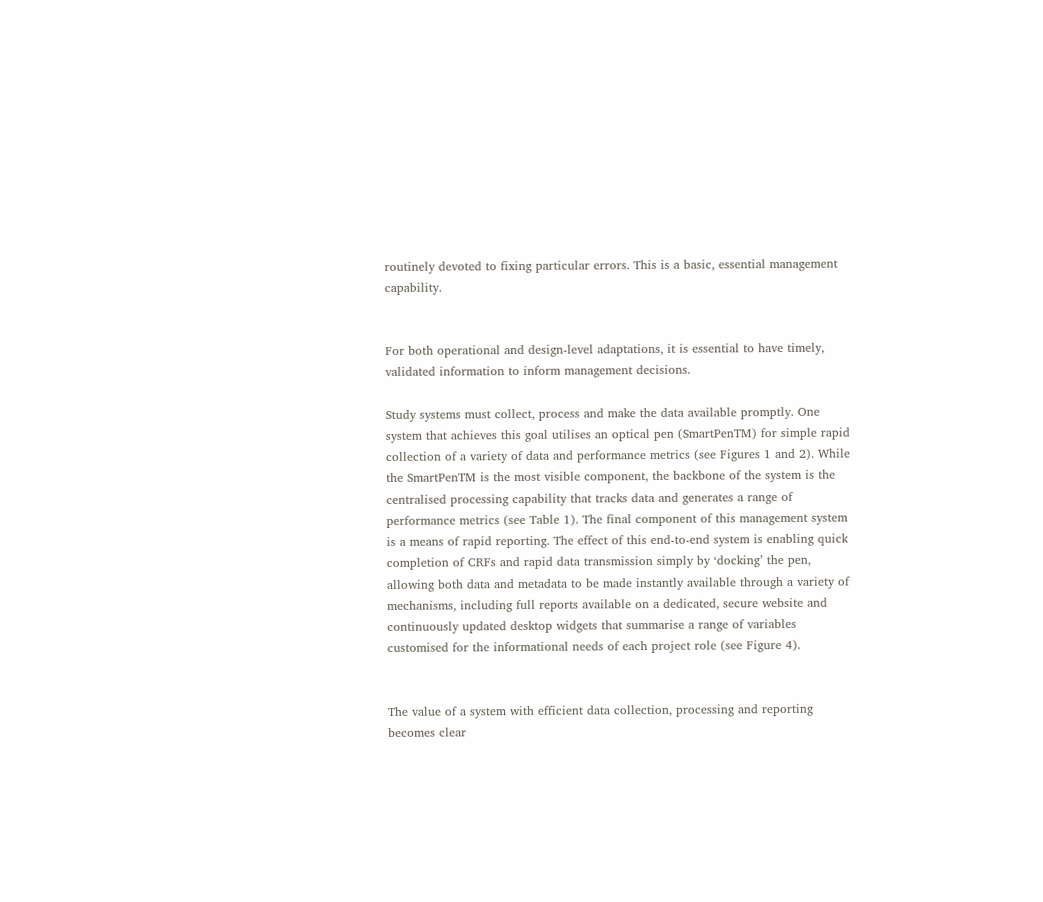routinely devoted to fixing particular errors. This is a basic, essential management capability.


For both operational and design-level adaptations, it is essential to have timely, validated information to inform management decisions.

Study systems must collect, process and make the data available promptly. One system that achieves this goal utilises an optical pen (SmartPenTM) for simple rapid collection of a variety of data and performance metrics (see Figures 1 and 2). While the SmartPenTM is the most visible component, the backbone of the system is the centralised processing capability that tracks data and generates a range of performance metrics (see Table 1). The final component of this management system is a means of rapid reporting. The effect of this end-to-end system is enabling quick completion of CRFs and rapid data transmission simply by ‘docking’ the pen, allowing both data and metadata to be made instantly available through a variety of mechanisms, including full reports available on a dedicated, secure website and continuously updated desktop widgets that summarise a range of variables customised for the informational needs of each project role (see Figure 4).


The value of a system with efficient data collection, processing and reporting becomes clear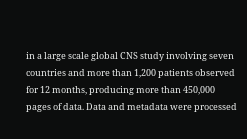in a large scale global CNS study involving seven countries and more than 1,200 patients observed for 12 months, producing more than 450,000 pages of data. Data and metadata were processed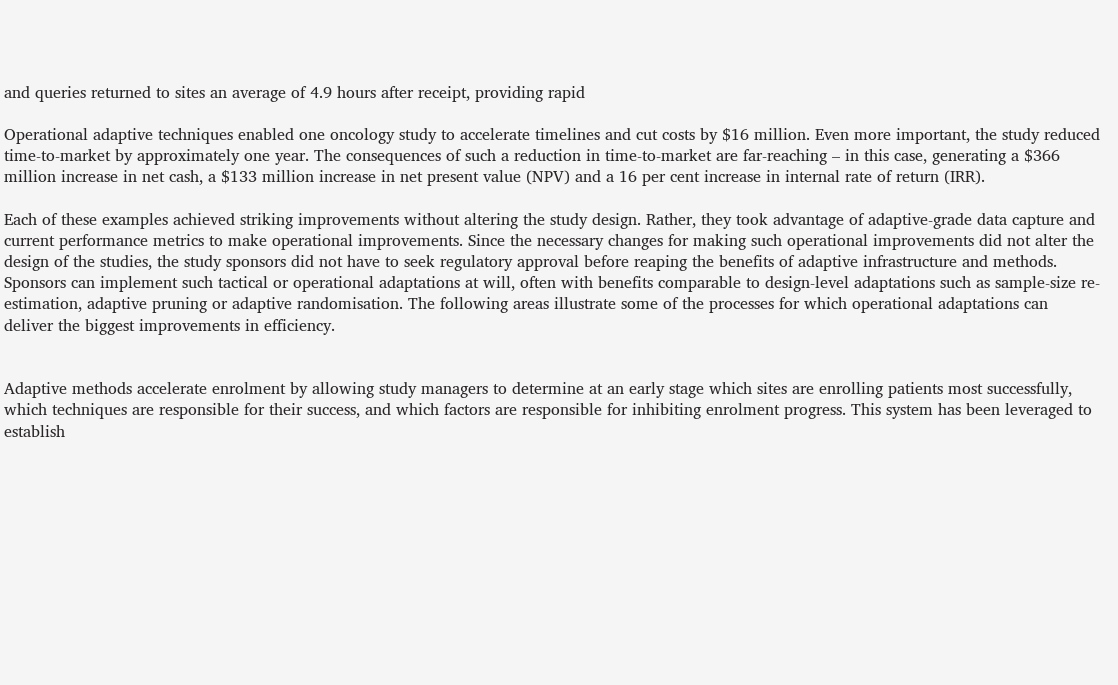and queries returned to sites an average of 4.9 hours after receipt, providing rapid

Operational adaptive techniques enabled one oncology study to accelerate timelines and cut costs by $16 million. Even more important, the study reduced time-to-market by approximately one year. The consequences of such a reduction in time-to-market are far-reaching – in this case, generating a $366 million increase in net cash, a $133 million increase in net present value (NPV) and a 16 per cent increase in internal rate of return (IRR).

Each of these examples achieved striking improvements without altering the study design. Rather, they took advantage of adaptive-grade data capture and current performance metrics to make operational improvements. Since the necessary changes for making such operational improvements did not alter the design of the studies, the study sponsors did not have to seek regulatory approval before reaping the benefits of adaptive infrastructure and methods. Sponsors can implement such tactical or operational adaptations at will, often with benefits comparable to design-level adaptations such as sample-size re-estimation, adaptive pruning or adaptive randomisation. The following areas illustrate some of the processes for which operational adaptations can deliver the biggest improvements in efficiency.


Adaptive methods accelerate enrolment by allowing study managers to determine at an early stage which sites are enrolling patients most successfully, which techniques are responsible for their success, and which factors are responsible for inhibiting enrolment progress. This system has been leveraged to establish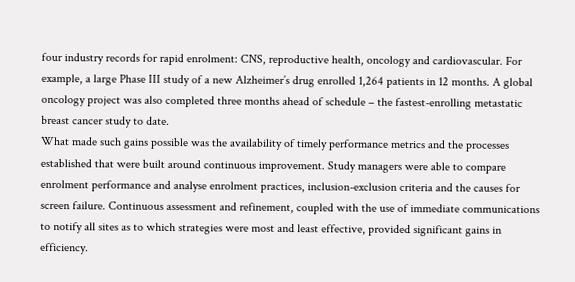four industry records for rapid enrolment: CNS, reproductive health, oncology and cardiovascular. For example, a large Phase III study of a new Alzheimer’s drug enrolled 1,264 patients in 12 months. A global oncology project was also completed three months ahead of schedule – the fastest-enrolling metastatic breast cancer study to date.
What made such gains possible was the availability of timely performance metrics and the processes established that were built around continuous improvement. Study managers were able to compare enrolment performance and analyse enrolment practices, inclusion-exclusion criteria and the causes for screen failure. Continuous assessment and refinement, coupled with the use of immediate communications to notify all sites as to which strategies were most and least effective, provided significant gains in efficiency.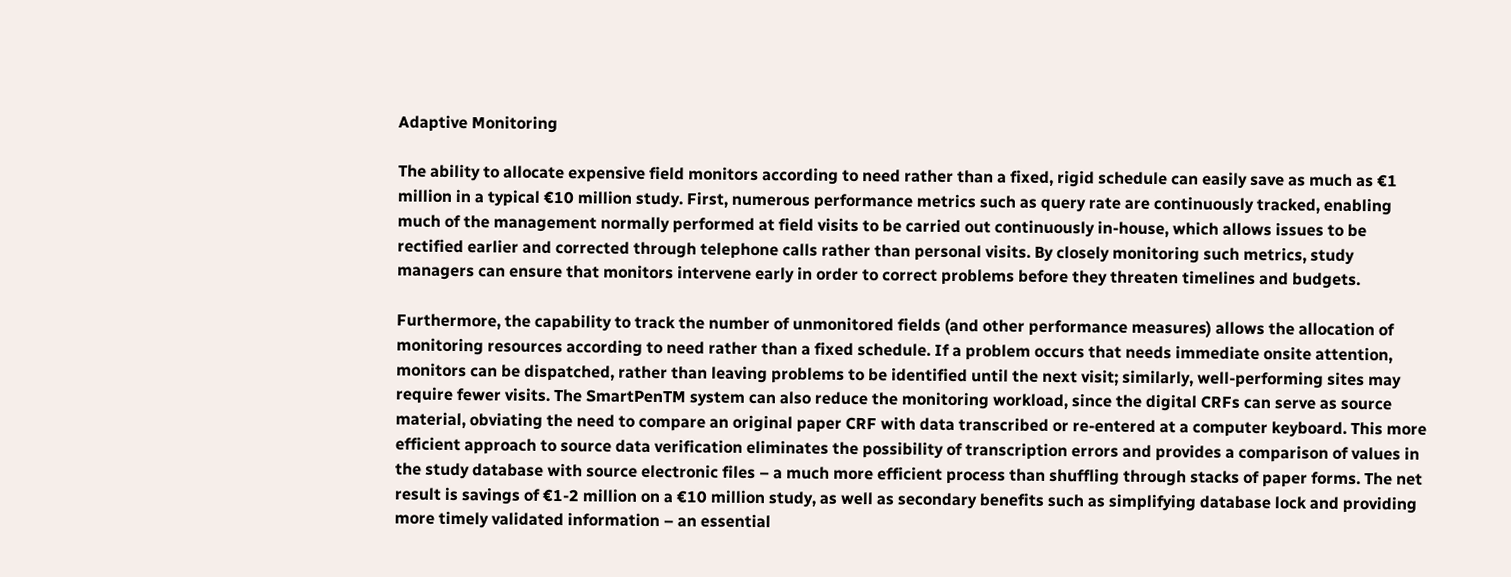Adaptive Monitoring

The ability to allocate expensive field monitors according to need rather than a fixed, rigid schedule can easily save as much as €1 million in a typical €10 million study. First, numerous performance metrics such as query rate are continuously tracked, enabling much of the management normally performed at field visits to be carried out continuously in-house, which allows issues to be rectified earlier and corrected through telephone calls rather than personal visits. By closely monitoring such metrics, study managers can ensure that monitors intervene early in order to correct problems before they threaten timelines and budgets.

Furthermore, the capability to track the number of unmonitored fields (and other performance measures) allows the allocation of monitoring resources according to need rather than a fixed schedule. If a problem occurs that needs immediate onsite attention, monitors can be dispatched, rather than leaving problems to be identified until the next visit; similarly, well-performing sites may require fewer visits. The SmartPenTM system can also reduce the monitoring workload, since the digital CRFs can serve as source material, obviating the need to compare an original paper CRF with data transcribed or re-entered at a computer keyboard. This more efficient approach to source data verification eliminates the possibility of transcription errors and provides a comparison of values in the study database with source electronic files – a much more efficient process than shuffling through stacks of paper forms. The net result is savings of €1-2 million on a €10 million study, as well as secondary benefits such as simplifying database lock and providing more timely validated information – an essential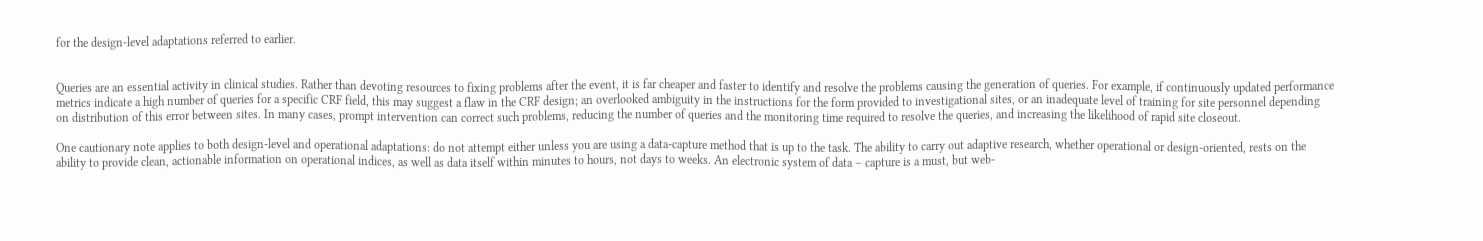for the design-level adaptations referred to earlier.


Queries are an essential activity in clinical studies. Rather than devoting resources to fixing problems after the event, it is far cheaper and faster to identify and resolve the problems causing the generation of queries. For example, if continuously updated performance metrics indicate a high number of queries for a specific CRF field, this may suggest a flaw in the CRF design; an overlooked ambiguity in the instructions for the form provided to investigational sites, or an inadequate level of training for site personnel depending on distribution of this error between sites. In many cases, prompt intervention can correct such problems, reducing the number of queries and the monitoring time required to resolve the queries, and increasing the likelihood of rapid site closeout.

One cautionary note applies to both design-level and operational adaptations: do not attempt either unless you are using a data-capture method that is up to the task. The ability to carry out adaptive research, whether operational or design-oriented, rests on the ability to provide clean, actionable information on operational indices, as well as data itself within minutes to hours, not days to weeks. An electronic system of data – capture is a must, but web-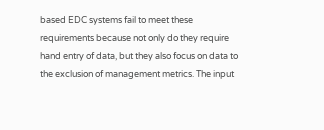based EDC systems fail to meet these requirements because not only do they require hand entry of data, but they also focus on data to the exclusion of management metrics. The input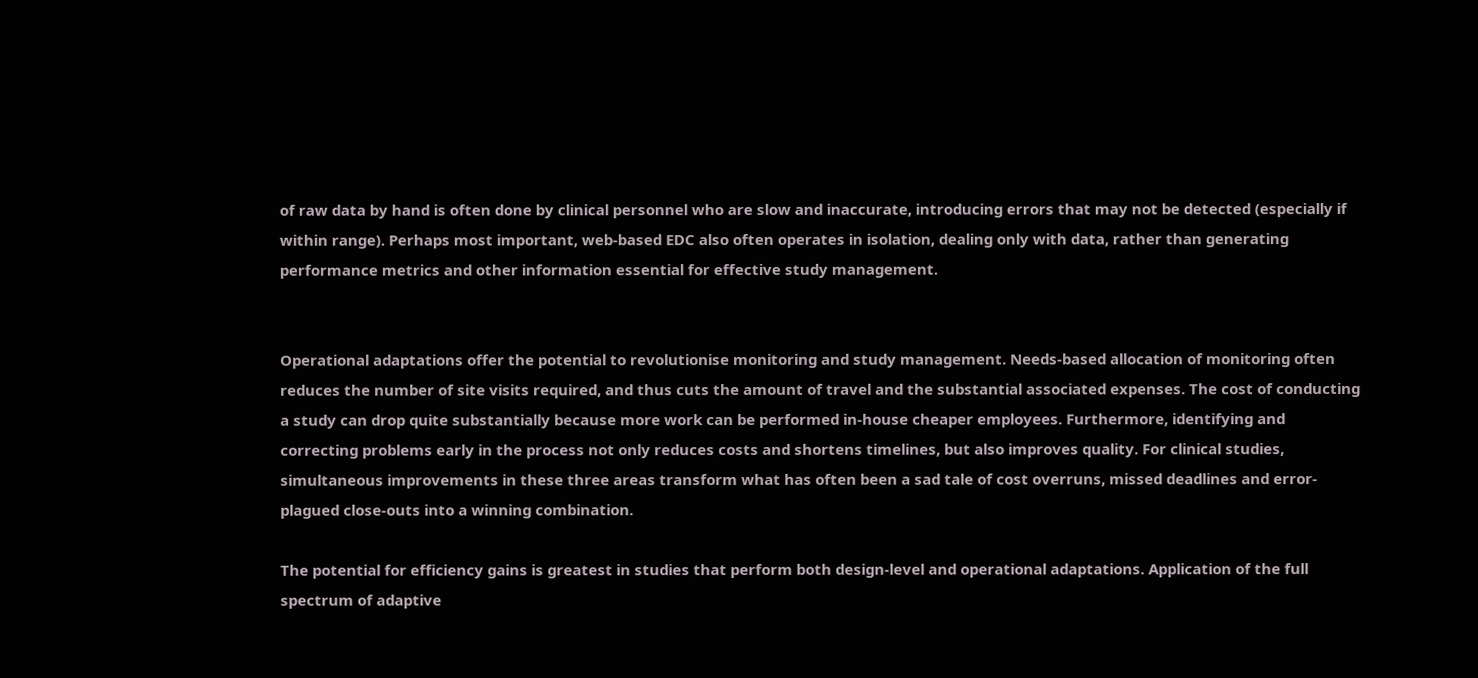of raw data by hand is often done by clinical personnel who are slow and inaccurate, introducing errors that may not be detected (especially if within range). Perhaps most important, web-based EDC also often operates in isolation, dealing only with data, rather than generating performance metrics and other information essential for effective study management.


Operational adaptations offer the potential to revolutionise monitoring and study management. Needs-based allocation of monitoring often reduces the number of site visits required, and thus cuts the amount of travel and the substantial associated expenses. The cost of conducting a study can drop quite substantially because more work can be performed in-house cheaper employees. Furthermore, identifying and correcting problems early in the process not only reduces costs and shortens timelines, but also improves quality. For clinical studies, simultaneous improvements in these three areas transform what has often been a sad tale of cost overruns, missed deadlines and error-plagued close-outs into a winning combination.

The potential for efficiency gains is greatest in studies that perform both design-level and operational adaptations. Application of the full spectrum of adaptive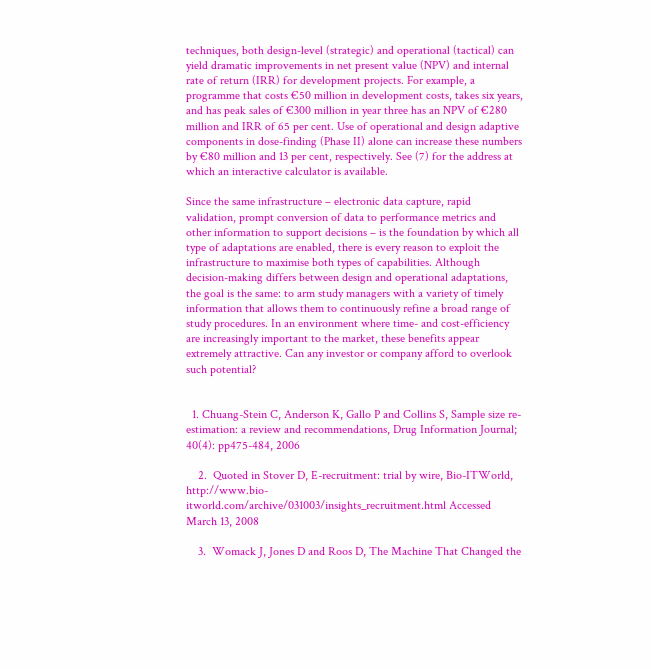techniques, both design-level (strategic) and operational (tactical) can yield dramatic improvements in net present value (NPV) and internal rate of return (IRR) for development projects. For example, a programme that costs €50 million in development costs, takes six years, and has peak sales of €300 million in year three has an NPV of €280 million and IRR of 65 per cent. Use of operational and design adaptive components in dose-finding (Phase II) alone can increase these numbers by €80 million and 13 per cent, respectively. See (7) for the address at which an interactive calculator is available.

Since the same infrastructure – electronic data capture, rapid validation, prompt conversion of data to performance metrics and other information to support decisions – is the foundation by which all type of adaptations are enabled, there is every reason to exploit the infrastructure to maximise both types of capabilities. Although decision-making differs between design and operational adaptations, the goal is the same: to arm study managers with a variety of timely information that allows them to continuously refine a broad range of study procedures. In an environment where time- and cost-efficiency are increasingly important to the market, these benefits appear extremely attractive. Can any investor or company afford to overlook such potential?


  1. Chuang-Stein C, Anderson K, Gallo P and Collins S, Sample size re-estimation: a review and recommendations, Drug Information Journal; 40(4): pp475-484, 2006

    2.  Quoted in Stover D, E-recruitment: trial by wire, Bio-ITWorld, http://www.bio-itworld.com/archive/031003/insights_recruitment.html Accessed March 13, 2008

    3.  Womack J, Jones D and Roos D, The Machine That Changed the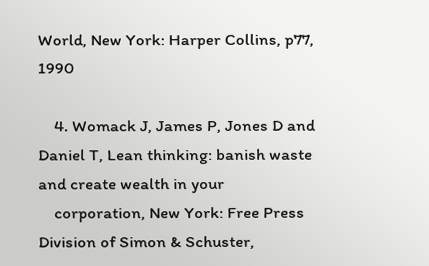World, New York: Harper Collins, p77, 1990

    4. Womack J, James P, Jones D and Daniel T, Lean thinking: banish waste and create wealth in your
    corporation, New York: Free Press Division of Simon & Schuster,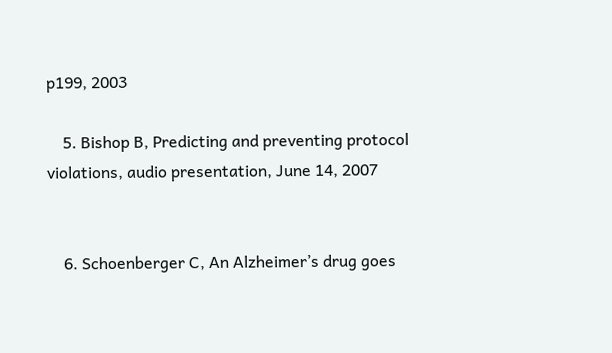p199, 2003

    5. Bishop B, Predicting and preventing protocol violations, audio presentation, June 14, 2007


    6. Schoenberger C, An Alzheimer’s drug goes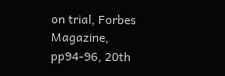on trial, Forbes Magazine, pp94-96, 20th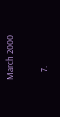March 2000

    7.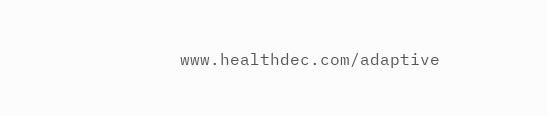www.healthdec.com/adaptive